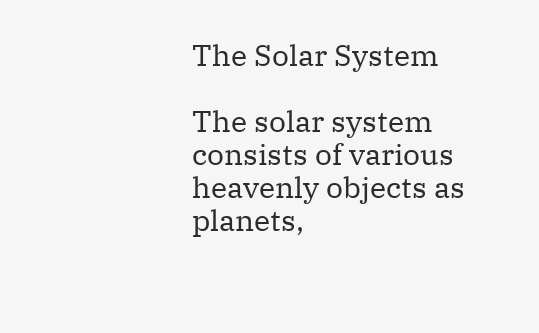The Solar System

The solar system consists of various heavenly objects as planets,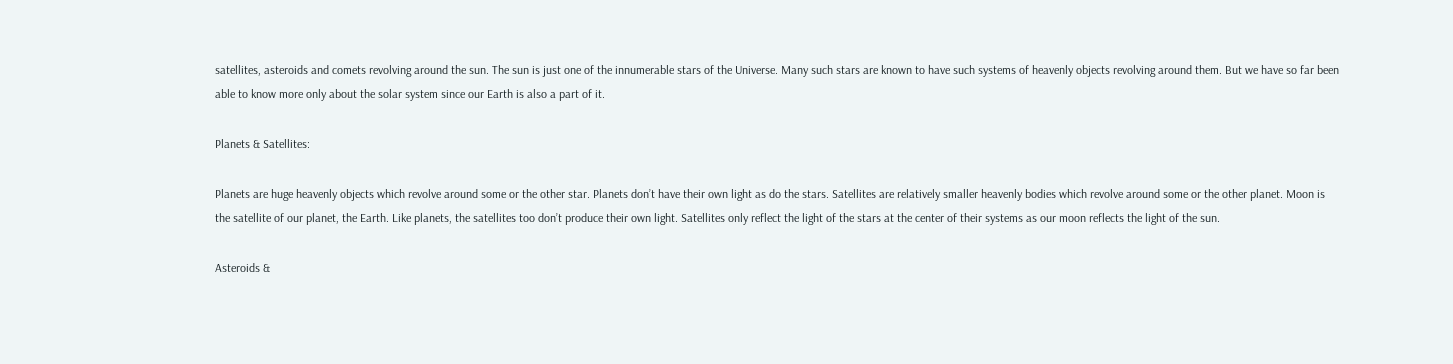satellites, asteroids and comets revolving around the sun. The sun is just one of the innumerable stars of the Universe. Many such stars are known to have such systems of heavenly objects revolving around them. But we have so far been able to know more only about the solar system since our Earth is also a part of it.

Planets & Satellites:

Planets are huge heavenly objects which revolve around some or the other star. Planets don’t have their own light as do the stars. Satellites are relatively smaller heavenly bodies which revolve around some or the other planet. Moon is the satellite of our planet, the Earth. Like planets, the satellites too don’t produce their own light. Satellites only reflect the light of the stars at the center of their systems as our moon reflects the light of the sun.

Asteroids &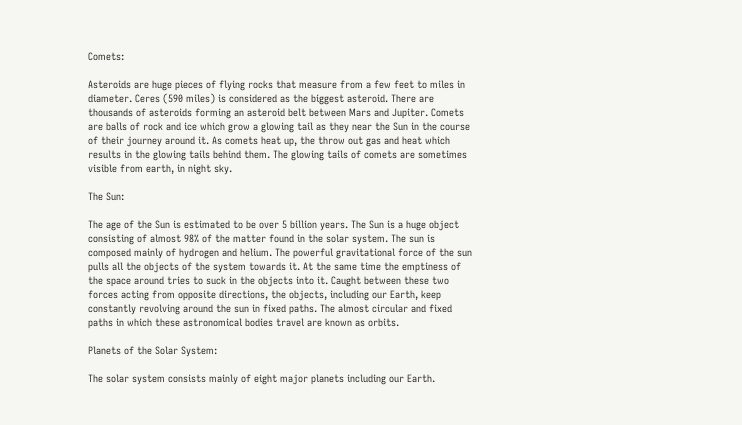Comets:

Asteroids are huge pieces of flying rocks that measure from a few feet to miles in diameter. Ceres (590 miles) is considered as the biggest asteroid. There are thousands of asteroids forming an asteroid belt between Mars and Jupiter. Comets are balls of rock and ice which grow a glowing tail as they near the Sun in the course of their journey around it. As comets heat up, the throw out gas and heat which results in the glowing tails behind them. The glowing tails of comets are sometimes visible from earth, in night sky.

The Sun:

The age of the Sun is estimated to be over 5 billion years. The Sun is a huge object consisting of almost 98% of the matter found in the solar system. The sun is composed mainly of hydrogen and helium. The powerful gravitational force of the sun pulls all the objects of the system towards it. At the same time the emptiness of the space around tries to suck in the objects into it. Caught between these two forces acting from opposite directions, the objects, including our Earth, keep constantly revolving around the sun in fixed paths. The almost circular and fixed paths in which these astronomical bodies travel are known as orbits.

Planets of the Solar System:

The solar system consists mainly of eight major planets including our Earth.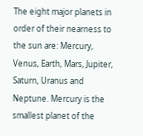The eight major planets in order of their nearness to the sun are: Mercury, Venus, Earth, Mars, Jupiter, Saturn, Uranus and Neptune. Mercury is the smallest planet of the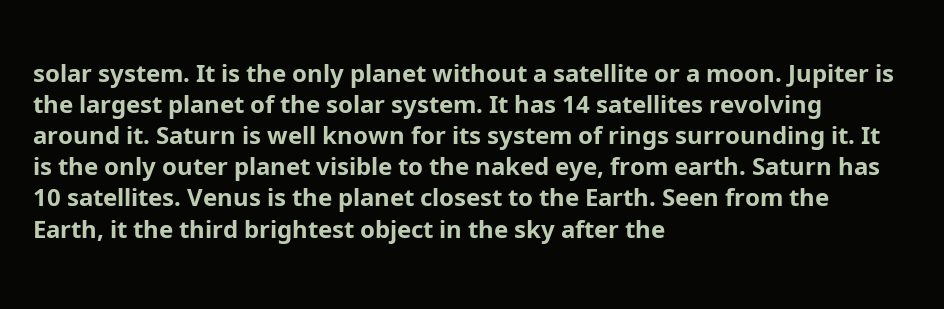solar system. It is the only planet without a satellite or a moon. Jupiter is the largest planet of the solar system. It has 14 satellites revolving around it. Saturn is well known for its system of rings surrounding it. It is the only outer planet visible to the naked eye, from earth. Saturn has 10 satellites. Venus is the planet closest to the Earth. Seen from the Earth, it the third brightest object in the sky after the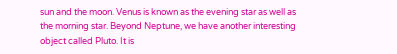sun and the moon. Venus is known as the evening star as well as the morning star. Beyond Neptune, we have another interesting object called Pluto. It is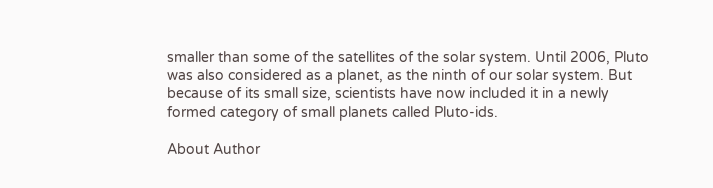smaller than some of the satellites of the solar system. Until 2006, Pluto was also considered as a planet, as the ninth of our solar system. But because of its small size, scientists have now included it in a newly formed category of small planets called Pluto-ids.

About Author